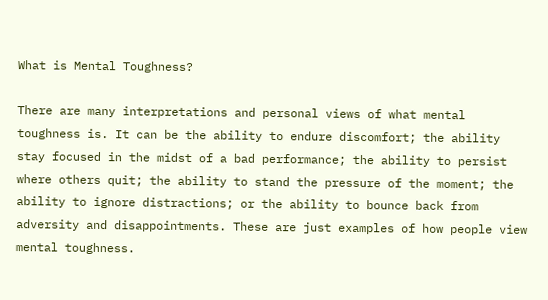What is Mental Toughness?

There are many interpretations and personal views of what mental toughness is. It can be the ability to endure discomfort; the ability stay focused in the midst of a bad performance; the ability to persist where others quit; the ability to stand the pressure of the moment; the ability to ignore distractions; or the ability to bounce back from adversity and disappointments. These are just examples of how people view mental toughness.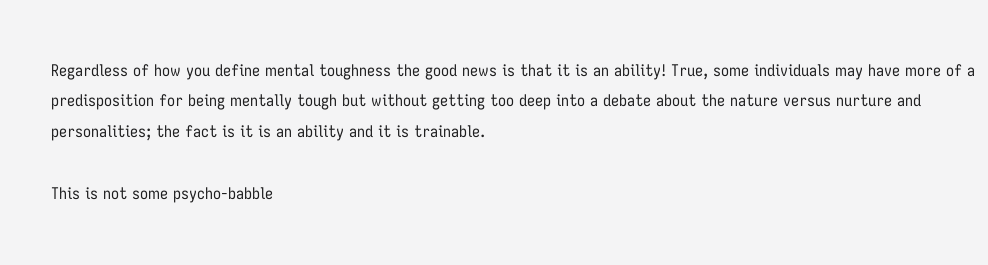Regardless of how you define mental toughness the good news is that it is an ability! True, some individuals may have more of a predisposition for being mentally tough but without getting too deep into a debate about the nature versus nurture and personalities; the fact is it is an ability and it is trainable.

This is not some psycho-babble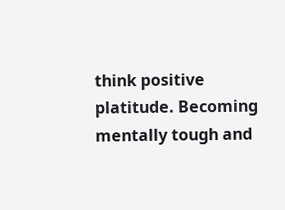think positive platitude. Becoming mentally tough and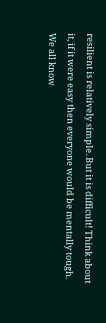resilient is relatively simple. But it is difficult! Think about it, if it were easy then everyone would be mentally tough. We all know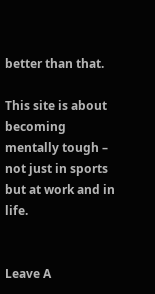better than that.

This site is about becoming mentally tough – not just in sports but at work and in life.


Leave A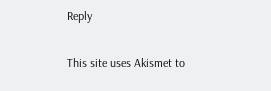Reply

This site uses Akismet to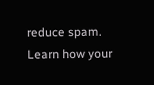reduce spam. Learn how your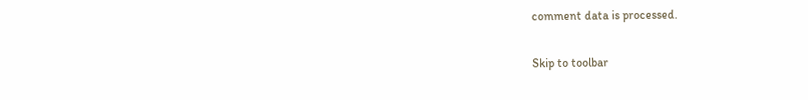comment data is processed.

Skip to toolbar